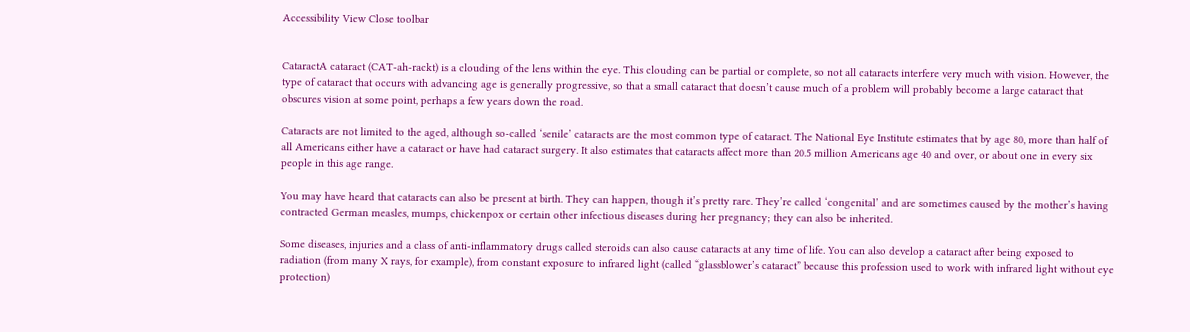Accessibility View Close toolbar


CataractA cataract (CAT-ah-rackt) is a clouding of the lens within the eye. This clouding can be partial or complete, so not all cataracts interfere very much with vision. However, the type of cataract that occurs with advancing age is generally progressive, so that a small cataract that doesn’t cause much of a problem will probably become a large cataract that obscures vision at some point, perhaps a few years down the road.

Cataracts are not limited to the aged, although so-called ‘senile’ cataracts are the most common type of cataract. The National Eye Institute estimates that by age 80, more than half of all Americans either have a cataract or have had cataract surgery. It also estimates that cataracts affect more than 20.5 million Americans age 40 and over, or about one in every six people in this age range.

You may have heard that cataracts can also be present at birth. They can happen, though it’s pretty rare. They’re called ‘congenital’ and are sometimes caused by the mother’s having contracted German measles, mumps, chickenpox or certain other infectious diseases during her pregnancy; they can also be inherited.

Some diseases, injuries and a class of anti-inflammatory drugs called steroids can also cause cataracts at any time of life. You can also develop a cataract after being exposed to radiation (from many X rays, for example), from constant exposure to infrared light (called “glassblower’s cataract” because this profession used to work with infrared light without eye protection)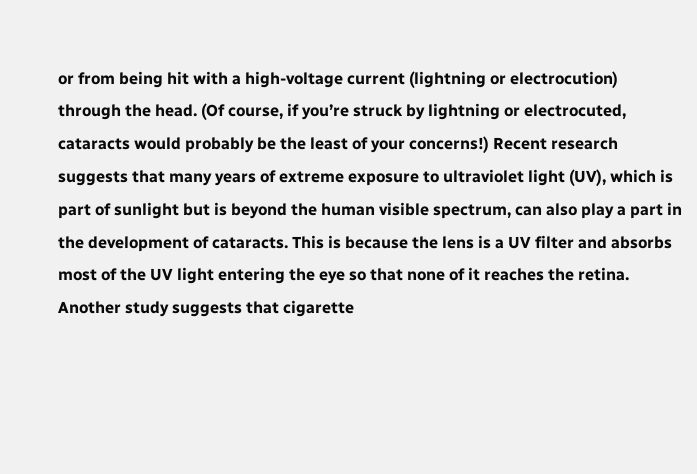or from being hit with a high-voltage current (lightning or electrocution) through the head. (Of course, if you’re struck by lightning or electrocuted, cataracts would probably be the least of your concerns!) Recent research suggests that many years of extreme exposure to ultraviolet light (UV), which is part of sunlight but is beyond the human visible spectrum, can also play a part in the development of cataracts. This is because the lens is a UV filter and absorbs most of the UV light entering the eye so that none of it reaches the retina. Another study suggests that cigarette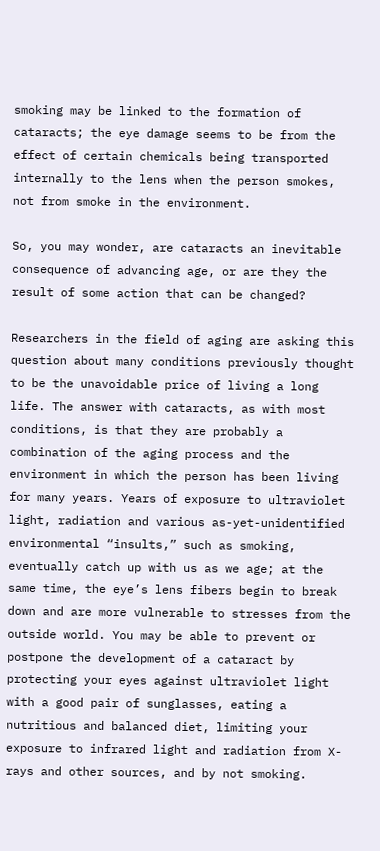smoking may be linked to the formation of cataracts; the eye damage seems to be from the effect of certain chemicals being transported internally to the lens when the person smokes, not from smoke in the environment.

So, you may wonder, are cataracts an inevitable consequence of advancing age, or are they the result of some action that can be changed?

Researchers in the field of aging are asking this question about many conditions previously thought to be the unavoidable price of living a long life. The answer with cataracts, as with most conditions, is that they are probably a combination of the aging process and the environment in which the person has been living for many years. Years of exposure to ultraviolet light, radiation and various as-yet-unidentified environmental “insults,” such as smoking, eventually catch up with us as we age; at the same time, the eye’s lens fibers begin to break down and are more vulnerable to stresses from the outside world. You may be able to prevent or postpone the development of a cataract by protecting your eyes against ultraviolet light with a good pair of sunglasses, eating a nutritious and balanced diet, limiting your exposure to infrared light and radiation from X-rays and other sources, and by not smoking.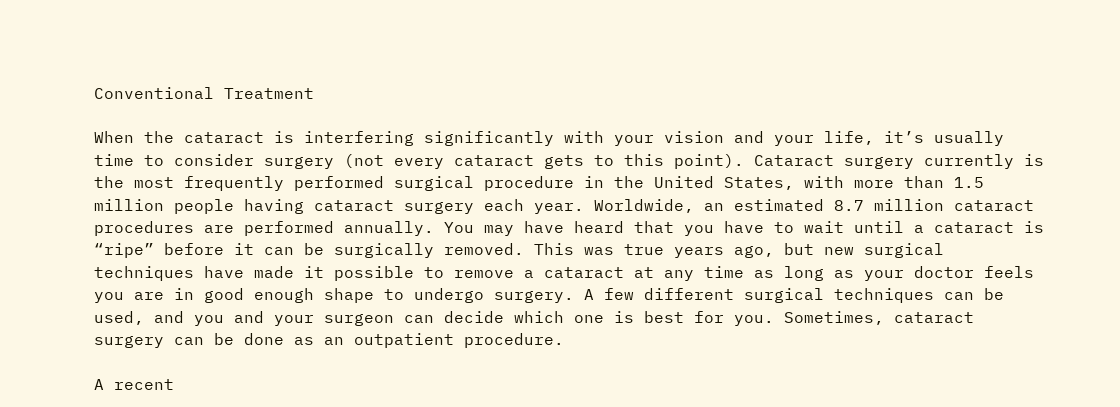Conventional Treatment

When the cataract is interfering significantly with your vision and your life, it’s usually time to consider surgery (not every cataract gets to this point). Cataract surgery currently is the most frequently performed surgical procedure in the United States, with more than 1.5 million people having cataract surgery each year. Worldwide, an estimated 8.7 million cataract procedures are performed annually. You may have heard that you have to wait until a cataract is “ripe” before it can be surgically removed. This was true years ago, but new surgical techniques have made it possible to remove a cataract at any time as long as your doctor feels you are in good enough shape to undergo surgery. A few different surgical techniques can be used, and you and your surgeon can decide which one is best for you. Sometimes, cataract surgery can be done as an outpatient procedure.

A recent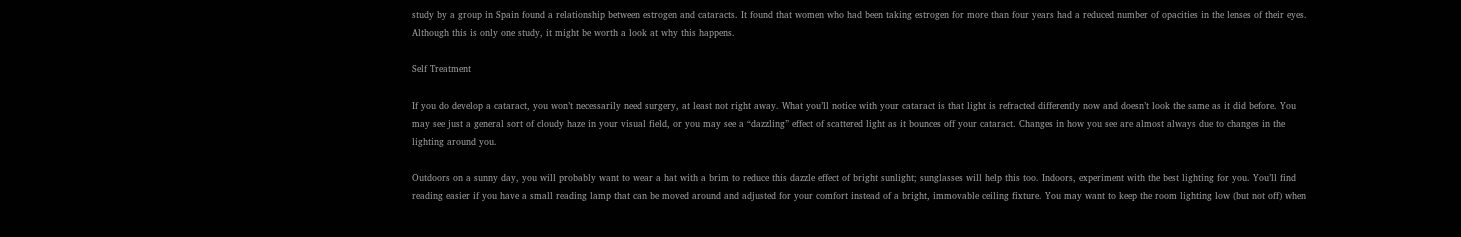study by a group in Spain found a relationship between estrogen and cataracts. It found that women who had been taking estrogen for more than four years had a reduced number of opacities in the lenses of their eyes. Although this is only one study, it might be worth a look at why this happens.

Self Treatment

If you do develop a cataract, you won’t necessarily need surgery, at least not right away. What you’ll notice with your cataract is that light is refracted differently now and doesn’t look the same as it did before. You may see just a general sort of cloudy haze in your visual field, or you may see a “dazzling” effect of scattered light as it bounces off your cataract. Changes in how you see are almost always due to changes in the lighting around you.

Outdoors on a sunny day, you will probably want to wear a hat with a brim to reduce this dazzle effect of bright sunlight; sunglasses will help this too. Indoors, experiment with the best lighting for you. You’ll find reading easier if you have a small reading lamp that can be moved around and adjusted for your comfort instead of a bright, immovable ceiling fixture. You may want to keep the room lighting low (but not off) when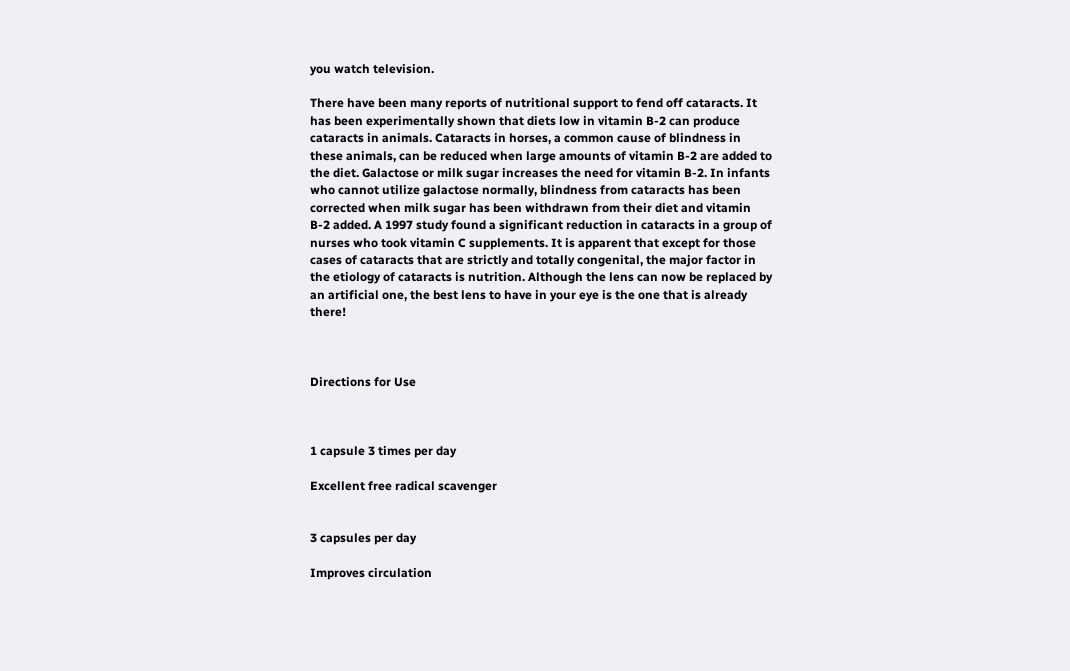you watch television.

There have been many reports of nutritional support to fend off cataracts. It has been experimentally shown that diets low in vitamin B-2 can produce cataracts in animals. Cataracts in horses, a common cause of blindness in these animals, can be reduced when large amounts of vitamin B-2 are added to the diet. Galactose or milk sugar increases the need for vitamin B-2. In infants who cannot utilize galactose normally, blindness from cataracts has been corrected when milk sugar has been withdrawn from their diet and vitamin B-2 added. A 1997 study found a significant reduction in cataracts in a group of nurses who took vitamin C supplements. It is apparent that except for those cases of cataracts that are strictly and totally congenital, the major factor in the etiology of cataracts is nutrition. Although the lens can now be replaced by an artificial one, the best lens to have in your eye is the one that is already there!



Directions for Use



1 capsule 3 times per day

Excellent free radical scavenger


3 capsules per day

Improves circulation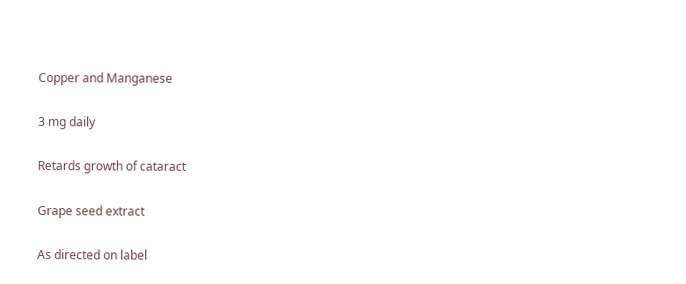Copper and Manganese

3 mg daily

Retards growth of cataract

Grape seed extract

As directed on label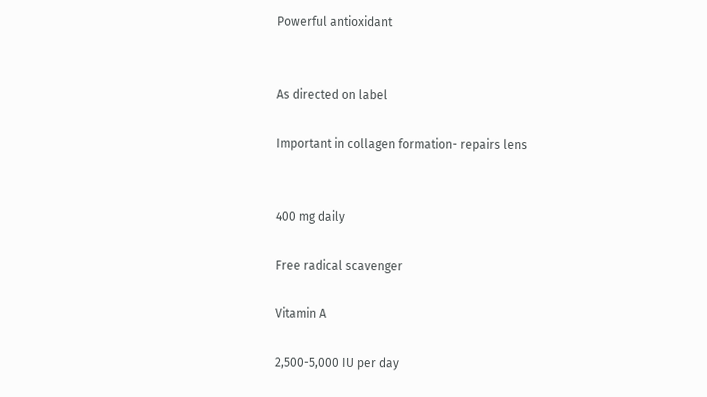Powerful antioxidant


As directed on label

Important in collagen formation- repairs lens


400 mg daily

Free radical scavenger

Vitamin A

2,500-5,000 IU per day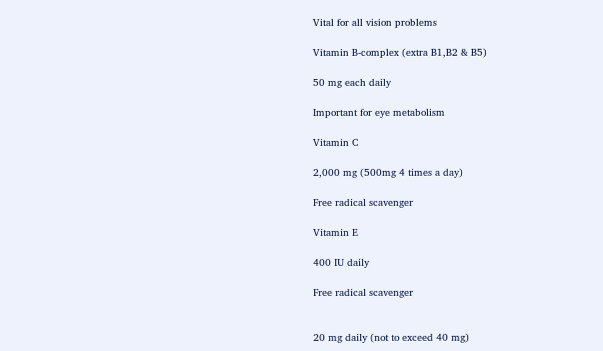Vital for all vision problems

Vitamin B-complex (extra B1,B2 & B5)

50 mg each daily

Important for eye metabolism

Vitamin C

2,000 mg (500mg 4 times a day)

Free radical scavenger

Vitamin E

400 IU daily

Free radical scavenger


20 mg daily (not to exceed 40 mg)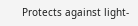Protects against light-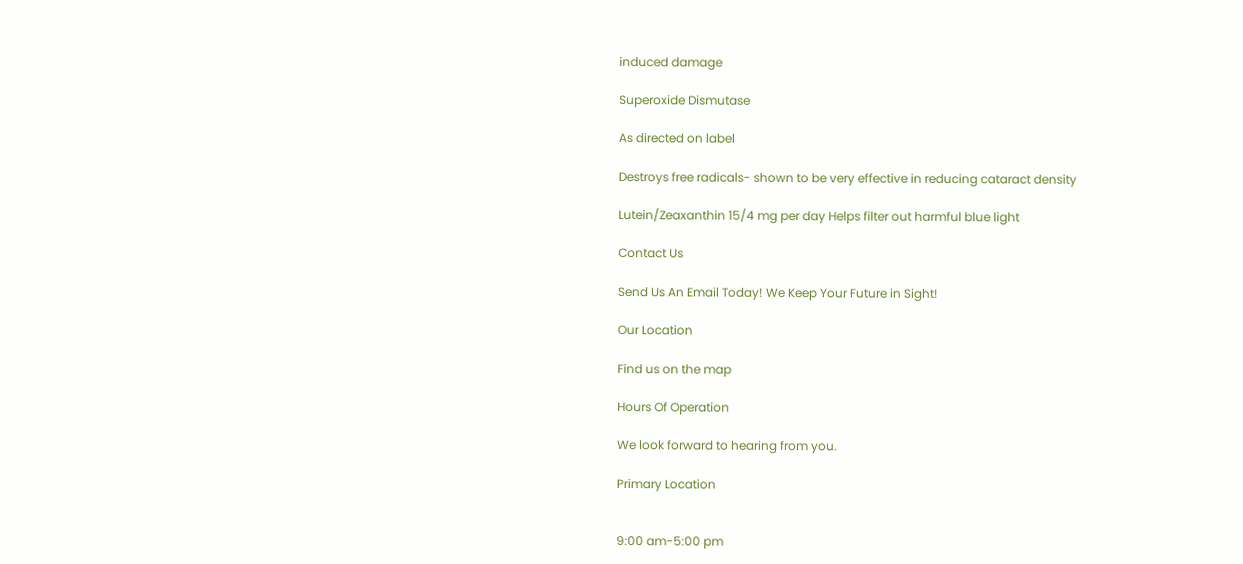induced damage

Superoxide Dismutase

As directed on label

Destroys free radicals- shown to be very effective in reducing cataract density

Lutein/Zeaxanthin 15/4 mg per day Helps filter out harmful blue light

Contact Us

Send Us An Email Today! We Keep Your Future in Sight!

Our Location

Find us on the map

Hours Of Operation

We look forward to hearing from you.

Primary Location


9:00 am-5:00 pm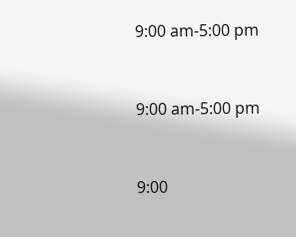9:00 am-5:00 pm


9:00 am-5:00 pm


9:00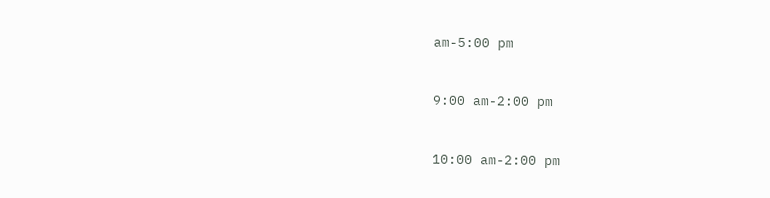am-5:00 pm


9:00 am-2:00 pm


10:00 am-2:00 pm